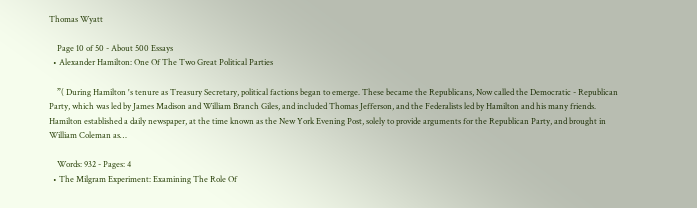Thomas Wyatt

    Page 10 of 50 - About 500 Essays
  • Alexander Hamilton: One Of The Two Great Political Parties

    ”( During Hamilton 's tenure as Treasury Secretary, political factions began to emerge. These became the Republicans, Now called the Democratic - Republican Party, which was led by James Madison and William Branch Giles, and included Thomas Jefferson, and the Federalists led by Hamilton and his many friends. Hamilton established a daily newspaper, at the time known as the New York Evening Post, solely to provide arguments for the Republican Party, and brought in William Coleman as…

    Words: 932 - Pages: 4
  • The Milgram Experiment: Examining The Role Of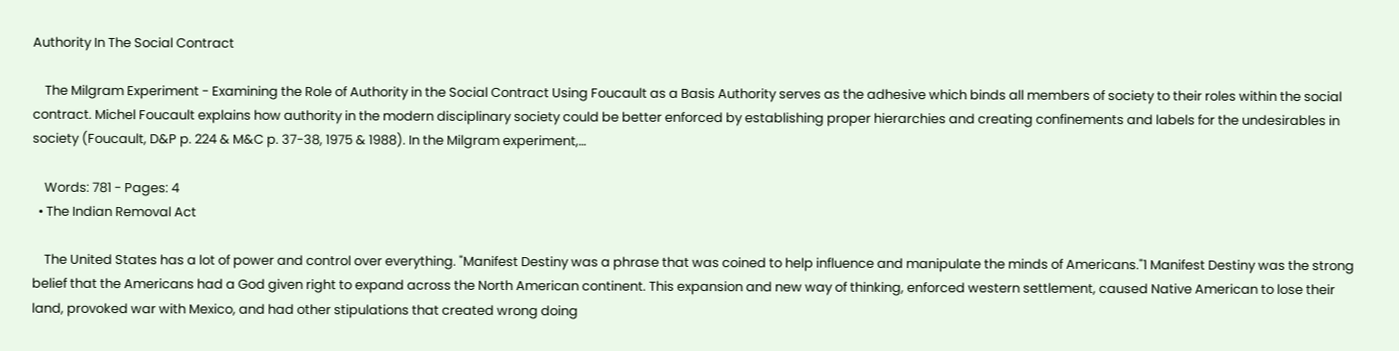Authority In The Social Contract

    The Milgram Experiment - Examining the Role of Authority in the Social Contract Using Foucault as a Basis Authority serves as the adhesive which binds all members of society to their roles within the social contract. Michel Foucault explains how authority in the modern disciplinary society could be better enforced by establishing proper hierarchies and creating confinements and labels for the undesirables in society (Foucault, D&P p. 224 & M&C p. 37-38, 1975 & 1988). In the Milgram experiment,…

    Words: 781 - Pages: 4
  • The Indian Removal Act

    The United States has a lot of power and control over everything. "Manifest Destiny was a phrase that was coined to help influence and manipulate the minds of Americans."1 Manifest Destiny was the strong belief that the Americans had a God given right to expand across the North American continent. This expansion and new way of thinking, enforced western settlement, caused Native American to lose their land, provoked war with Mexico, and had other stipulations that created wrong doing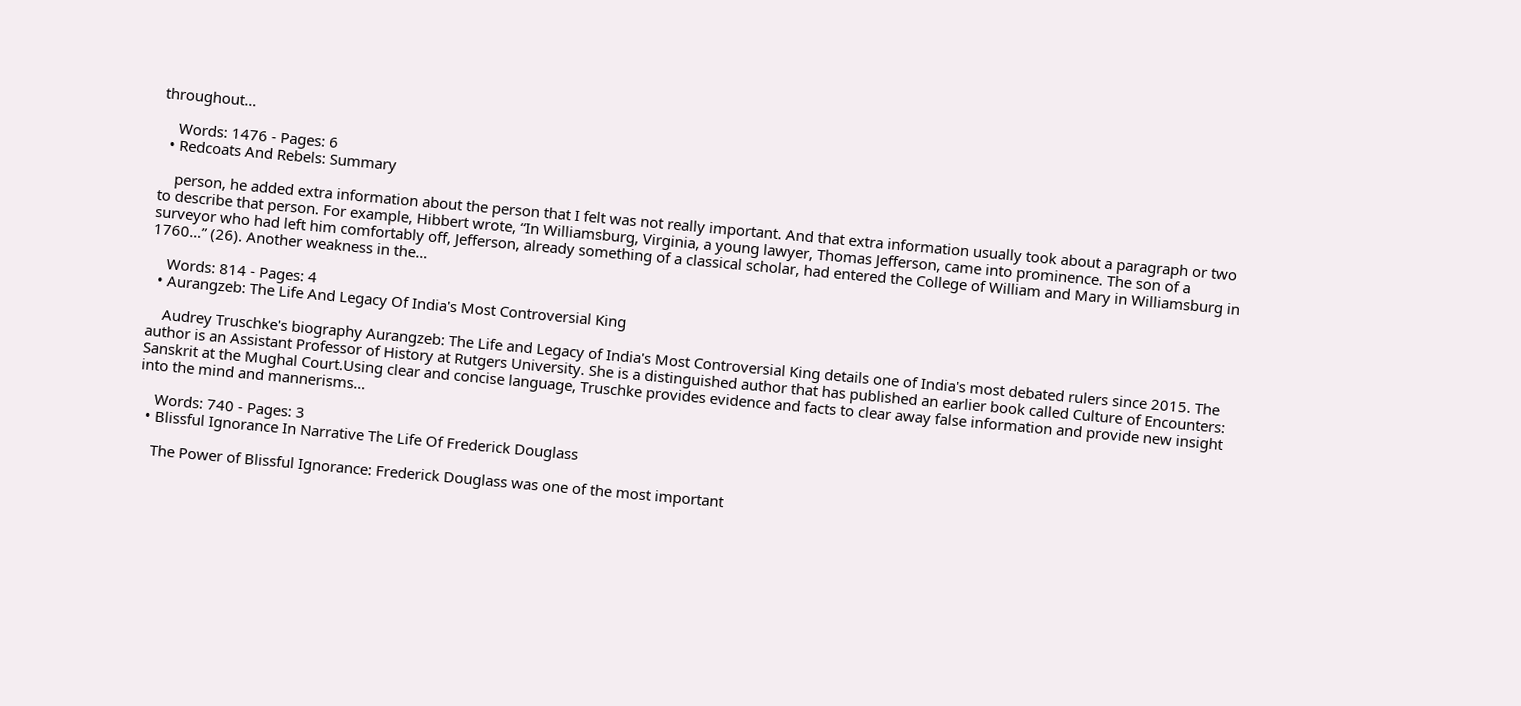throughout…

    Words: 1476 - Pages: 6
  • Redcoats And Rebels: Summary

    person, he added extra information about the person that I felt was not really important. And that extra information usually took about a paragraph or two to describe that person. For example, Hibbert wrote, “In Williamsburg, Virginia, a young lawyer, Thomas Jefferson, came into prominence. The son of a surveyor who had left him comfortably off, Jefferson, already something of a classical scholar, had entered the College of William and Mary in Williamsburg in 1760…” (26). Another weakness in the…

    Words: 814 - Pages: 4
  • Aurangzeb: The Life And Legacy Of India's Most Controversial King

    Audrey Truschke's biography Aurangzeb: The Life and Legacy of India's Most Controversial King details one of India's most debated rulers since 2015. The author is an Assistant Professor of History at Rutgers University. She is a distinguished author that has published an earlier book called Culture of Encounters: Sanskrit at the Mughal Court.Using clear and concise language, Truschke provides evidence and facts to clear away false information and provide new insight into the mind and mannerisms…

    Words: 740 - Pages: 3
  • Blissful Ignorance In Narrative The Life Of Frederick Douglass

    The Power of Blissful Ignorance: Frederick Douglass was one of the most important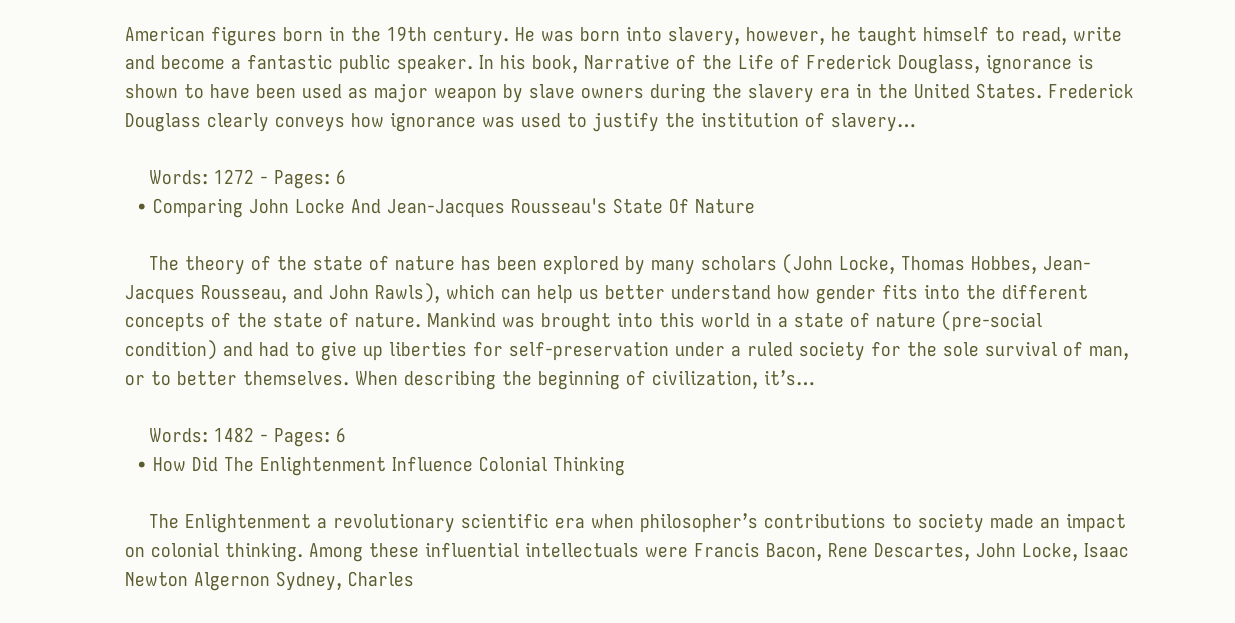American figures born in the 19th century. He was born into slavery, however, he taught himself to read, write and become a fantastic public speaker. In his book, Narrative of the Life of Frederick Douglass, ignorance is shown to have been used as major weapon by slave owners during the slavery era in the United States. Frederick Douglass clearly conveys how ignorance was used to justify the institution of slavery…

    Words: 1272 - Pages: 6
  • Comparing John Locke And Jean-Jacques Rousseau's State Of Nature

    The theory of the state of nature has been explored by many scholars (John Locke, Thomas Hobbes, Jean-Jacques Rousseau, and John Rawls), which can help us better understand how gender fits into the different concepts of the state of nature. Mankind was brought into this world in a state of nature (pre-social condition) and had to give up liberties for self-preservation under a ruled society for the sole survival of man, or to better themselves. When describing the beginning of civilization, it’s…

    Words: 1482 - Pages: 6
  • How Did The Enlightenment Influence Colonial Thinking

    The Enlightenment a revolutionary scientific era when philosopher’s contributions to society made an impact on colonial thinking. Among these influential intellectuals were Francis Bacon, Rene Descartes, John Locke, Isaac Newton Algernon Sydney, Charles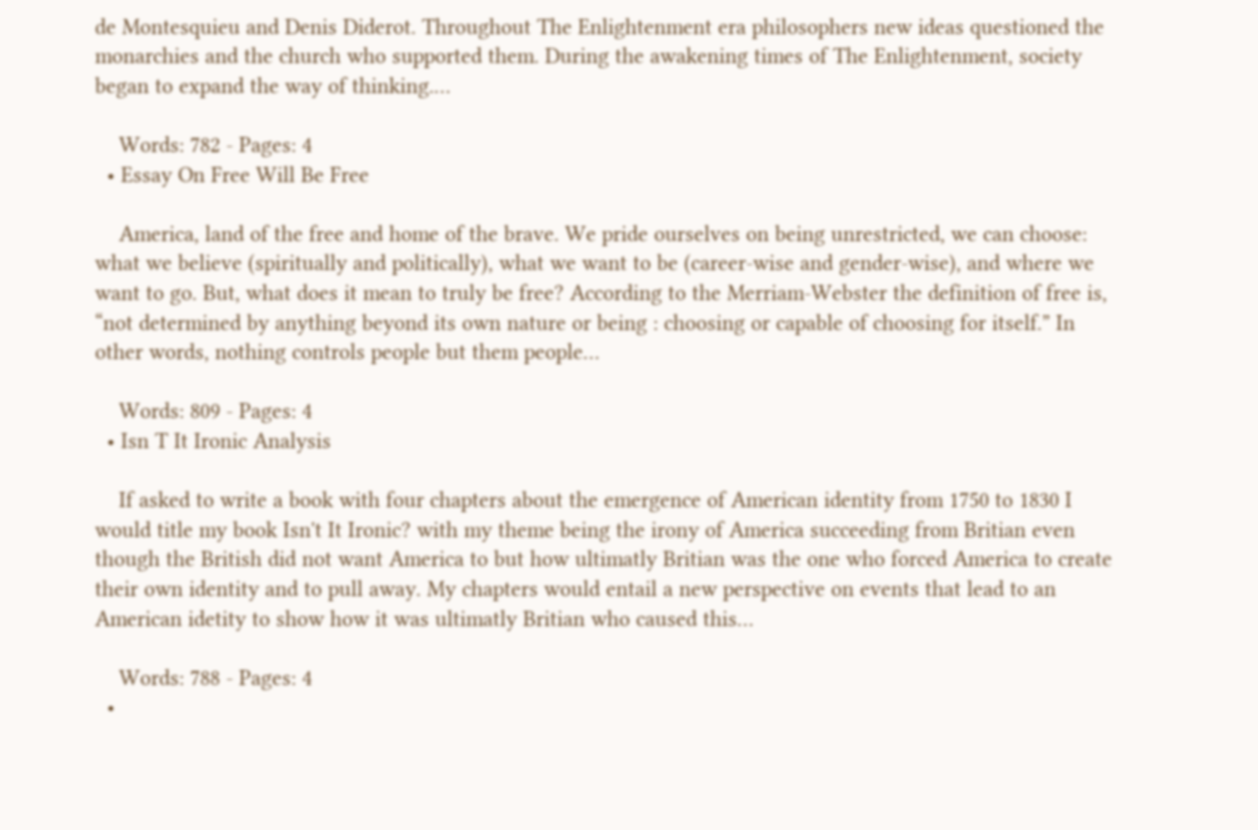de Montesquieu and Denis Diderot. Throughout The Enlightenment era philosophers new ideas questioned the monarchies and the church who supported them. During the awakening times of The Enlightenment, society began to expand the way of thinking.…

    Words: 782 - Pages: 4
  • Essay On Free Will Be Free

    America, land of the free and home of the brave. We pride ourselves on being unrestricted, we can choose: what we believe (spiritually and politically), what we want to be (career-wise and gender-wise), and where we want to go. But, what does it mean to truly be free? According to the Merriam-Webster the definition of free is, “not determined by anything beyond its own nature or being : choosing or capable of choosing for itself.” In other words, nothing controls people but them people…

    Words: 809 - Pages: 4
  • Isn T It Ironic Analysis

    If asked to write a book with four chapters about the emergence of American identity from 1750 to 1830 I would title my book Isn't It Ironic? with my theme being the irony of America succeeding from Britian even though the British did not want America to but how ultimatly Britian was the one who forced America to create their own identity and to pull away. My chapters would entail a new perspective on events that lead to an American idetity to show how it was ultimatly Britian who caused this…

    Words: 788 - Pages: 4
  •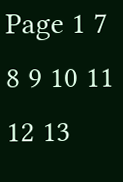Page 1 7 8 9 10 11 12 13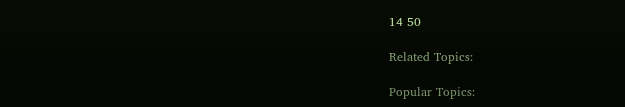14 50

Related Topics:

Popular Topics: